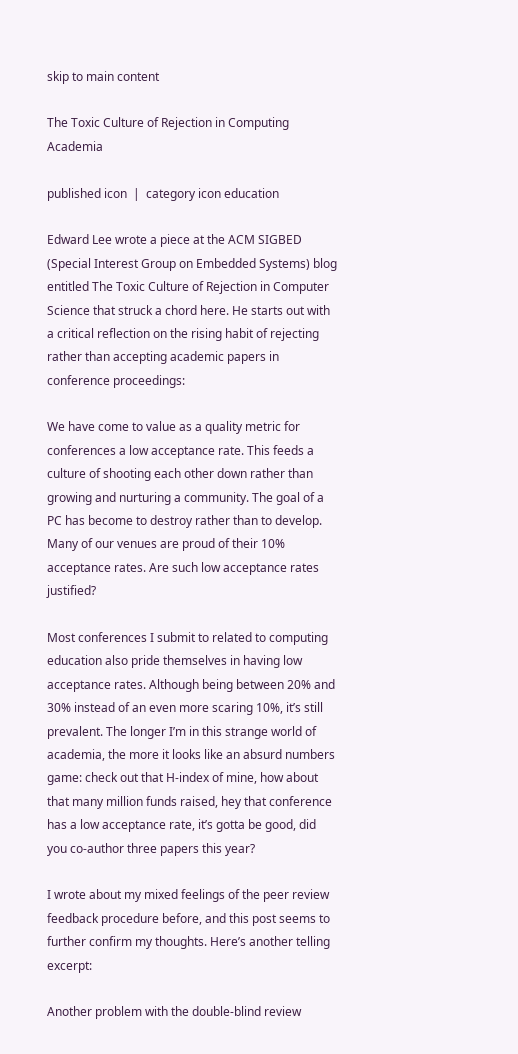skip to main content

The Toxic Culture of Rejection in Computing Academia

published icon  |  category icon education

Edward Lee wrote a piece at the ACM SIGBED (Special Interest Group on Embedded Systems) blog entitled The Toxic Culture of Rejection in Computer Science that struck a chord here. He starts out with a critical reflection on the rising habit of rejecting rather than accepting academic papers in conference proceedings:

We have come to value as a quality metric for conferences a low acceptance rate. This feeds a culture of shooting each other down rather than growing and nurturing a community. The goal of a PC has become to destroy rather than to develop. Many of our venues are proud of their 10% acceptance rates. Are such low acceptance rates justified?

Most conferences I submit to related to computing education also pride themselves in having low acceptance rates. Although being between 20% and 30% instead of an even more scaring 10%, it’s still prevalent. The longer I’m in this strange world of academia, the more it looks like an absurd numbers game: check out that H-index of mine, how about that many million funds raised, hey that conference has a low acceptance rate, it’s gotta be good, did you co-author three papers this year?

I wrote about my mixed feelings of the peer review feedback procedure before, and this post seems to further confirm my thoughts. Here’s another telling excerpt:

Another problem with the double-blind review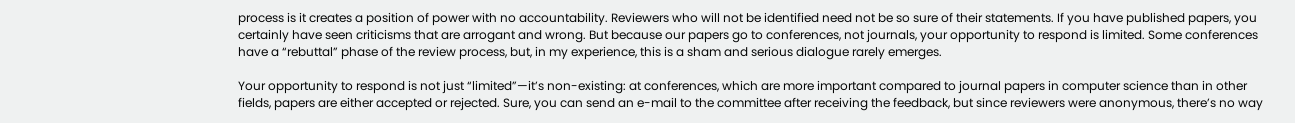process is it creates a position of power with no accountability. Reviewers who will not be identified need not be so sure of their statements. If you have published papers, you certainly have seen criticisms that are arrogant and wrong. But because our papers go to conferences, not journals, your opportunity to respond is limited. Some conferences have a “rebuttal” phase of the review process, but, in my experience, this is a sham and serious dialogue rarely emerges.

Your opportunity to respond is not just “limited”—it’s non-existing: at conferences, which are more important compared to journal papers in computer science than in other fields, papers are either accepted or rejected. Sure, you can send an e-mail to the committee after receiving the feedback, but since reviewers were anonymous, there’s no way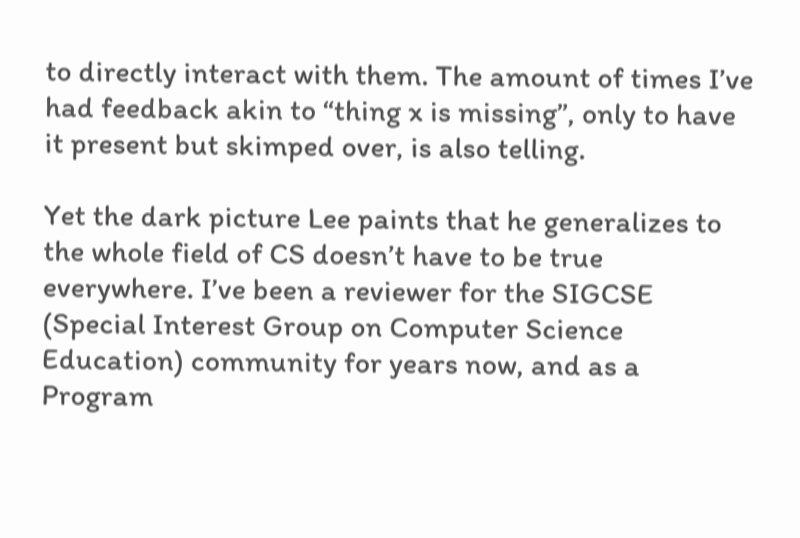to directly interact with them. The amount of times I’ve had feedback akin to “thing x is missing”, only to have it present but skimped over, is also telling.

Yet the dark picture Lee paints that he generalizes to the whole field of CS doesn’t have to be true everywhere. I’ve been a reviewer for the SIGCSE (Special Interest Group on Computer Science Education) community for years now, and as a Program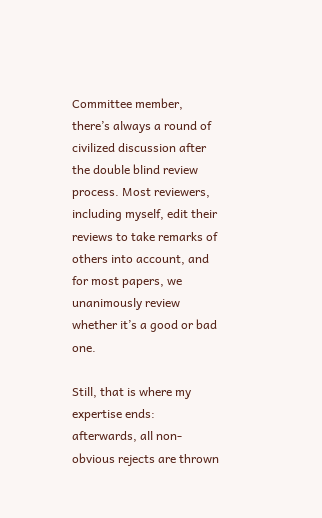Committee member, there’s always a round of civilized discussion after the double blind review process. Most reviewers, including myself, edit their reviews to take remarks of others into account, and for most papers, we unanimously review whether it’s a good or bad one.

Still, that is where my expertise ends: afterwards, all non-obvious rejects are thrown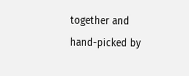together and hand-picked by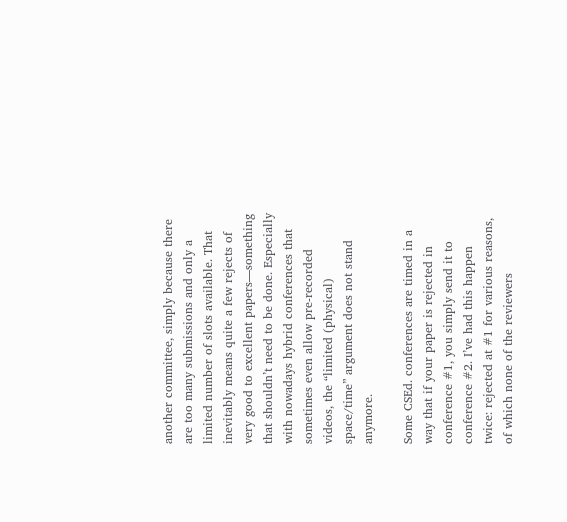another committee, simply because there are too many submissions and only a limited number of slots available. That inevitably means quite a few rejects of very good to excellent papers—something that shouldn’t need to be done. Especially with nowadays hybrid conferences that sometimes even allow pre-recorded videos, the “limited (physical) space/time” argument does not stand anymore.

Some CSEd. conferences are timed in a way that if your paper is rejected in conference #1, you simply send it to conference #2. I’ve had this happen twice: rejected at #1 for various reasons, of which none of the reviewers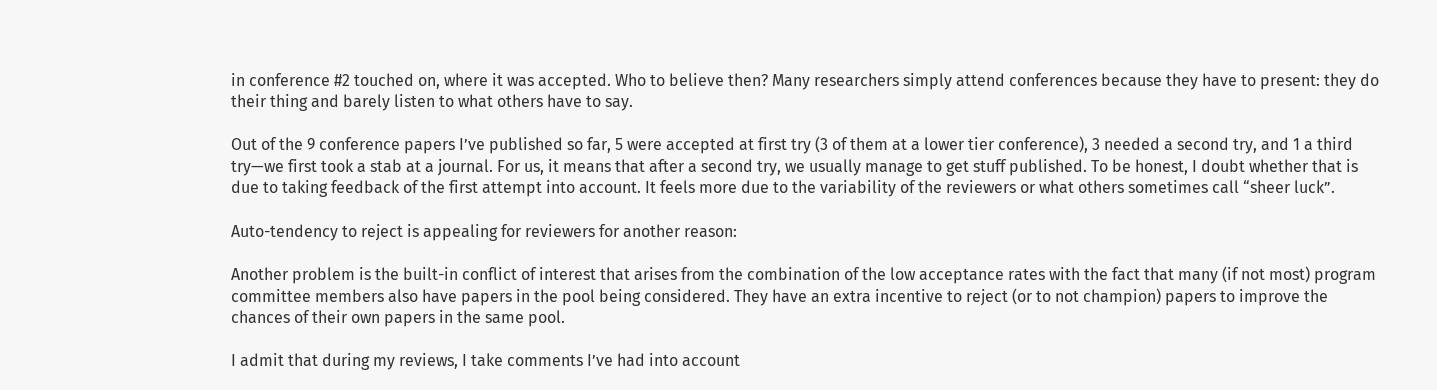in conference #2 touched on, where it was accepted. Who to believe then? Many researchers simply attend conferences because they have to present: they do their thing and barely listen to what others have to say.

Out of the 9 conference papers I’ve published so far, 5 were accepted at first try (3 of them at a lower tier conference), 3 needed a second try, and 1 a third try—we first took a stab at a journal. For us, it means that after a second try, we usually manage to get stuff published. To be honest, I doubt whether that is due to taking feedback of the first attempt into account. It feels more due to the variability of the reviewers or what others sometimes call “sheer luck”.

Auto-tendency to reject is appealing for reviewers for another reason:

Another problem is the built-in conflict of interest that arises from the combination of the low acceptance rates with the fact that many (if not most) program committee members also have papers in the pool being considered. They have an extra incentive to reject (or to not champion) papers to improve the chances of their own papers in the same pool.

I admit that during my reviews, I take comments I’ve had into account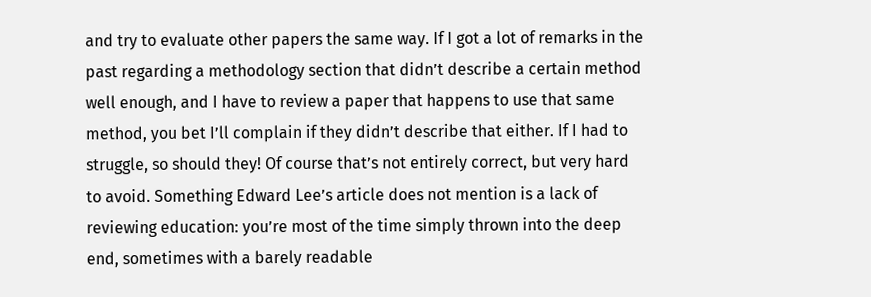and try to evaluate other papers the same way. If I got a lot of remarks in the past regarding a methodology section that didn’t describe a certain method well enough, and I have to review a paper that happens to use that same method, you bet I’ll complain if they didn’t describe that either. If I had to struggle, so should they! Of course that’s not entirely correct, but very hard to avoid. Something Edward Lee’s article does not mention is a lack of reviewing education: you’re most of the time simply thrown into the deep end, sometimes with a barely readable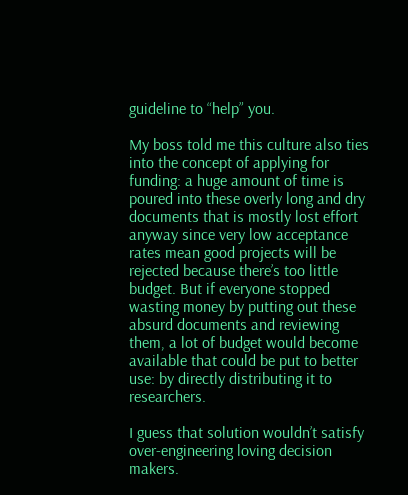guideline to “help” you.

My boss told me this culture also ties into the concept of applying for funding: a huge amount of time is poured into these overly long and dry documents that is mostly lost effort anyway since very low acceptance rates mean good projects will be rejected because there’s too little budget. But if everyone stopped wasting money by putting out these absurd documents and reviewing them, a lot of budget would become available that could be put to better use: by directly distributing it to researchers.

I guess that solution wouldn’t satisfy over-engineering loving decision makers.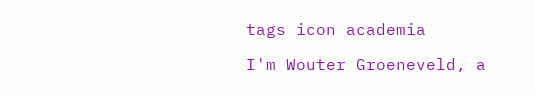tags icon academia

I'm Wouter Groeneveld, a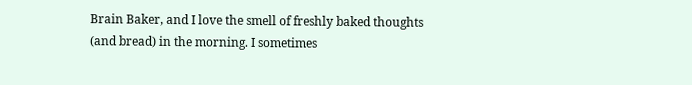Brain Baker, and I love the smell of freshly baked thoughts (and bread) in the morning. I sometimes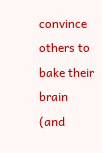convince others to bake their brain (and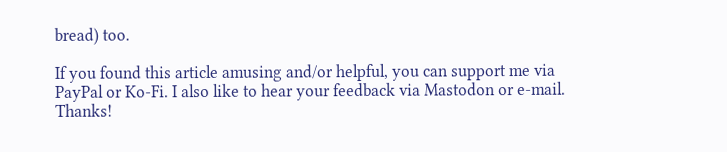bread) too.

If you found this article amusing and/or helpful, you can support me via PayPal or Ko-Fi. I also like to hear your feedback via Mastodon or e-mail. Thanks!